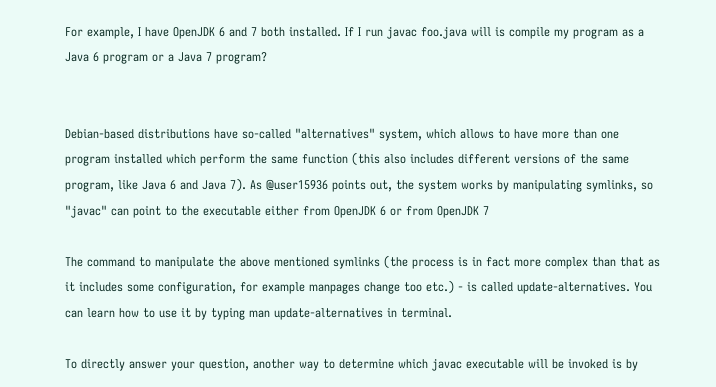For example, I have OpenJDK 6 and 7 both installed. If I run javac foo.java will is compile my program as a Java 6 program or a Java 7 program?


Debian-based distributions have so-called "alternatives" system, which allows to have more than one program installed which perform the same function (this also includes different versions of the same program, like Java 6 and Java 7). As @user15936 points out, the system works by manipulating symlinks, so "javac" can point to the executable either from OpenJDK 6 or from OpenJDK 7

The command to manipulate the above mentioned symlinks (the process is in fact more complex than that as it includes some configuration, for example manpages change too etc.) - is called update-alternatives. You can learn how to use it by typing man update-alternatives in terminal.

To directly answer your question, another way to determine which javac executable will be invoked is by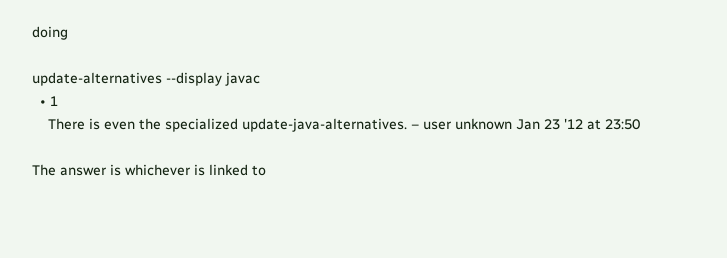doing

update-alternatives --display javac
  • 1
    There is even the specialized update-java-alternatives. – user unknown Jan 23 '12 at 23:50

The answer is whichever is linked to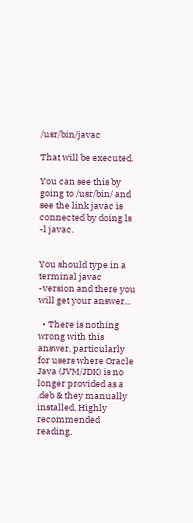/usr/bin/javac

That will be executed.

You can see this by going to /usr/bin/ and see the link javac is connected by doing ls -l javac.


You should type in a terminal javac -version and there you will get your answer...

  • There is nothing wrong with this answer, particularly for users where Oracle Java (JVM/JDK) is no longer provided as a .deb & they manually installed. Highly recommended reading,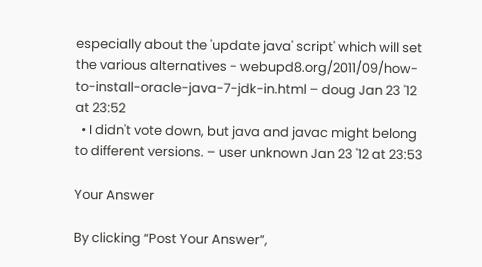especially about the 'update java' script' which will set the various alternatives - webupd8.org/2011/09/how-to-install-oracle-java-7-jdk-in.html – doug Jan 23 '12 at 23:52
  • I didn't vote down, but java and javac might belong to different versions. – user unknown Jan 23 '12 at 23:53

Your Answer

By clicking “Post Your Answer”,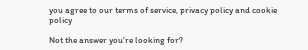you agree to our terms of service, privacy policy and cookie policy

Not the answer you're looking for?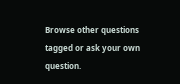Browse other questions tagged or ask your own question.